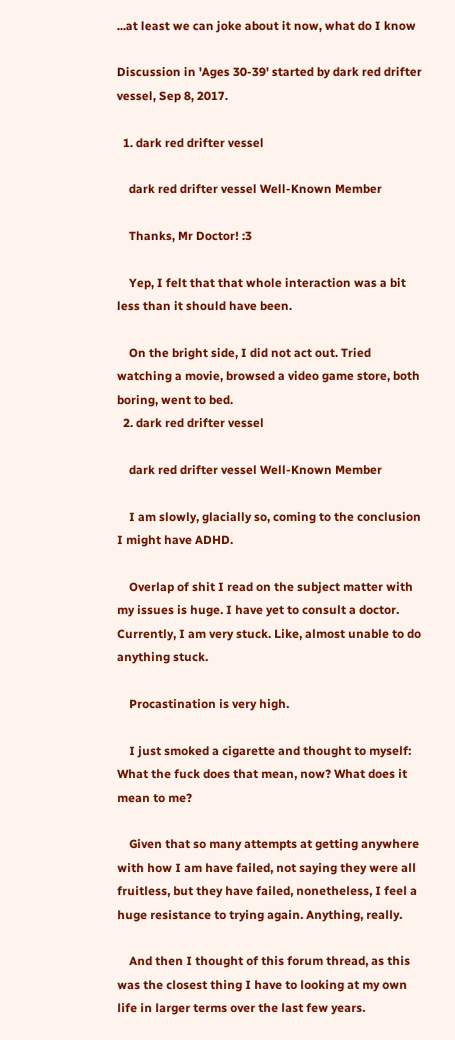...at least we can joke about it now, what do I know

Discussion in 'Ages 30-39' started by dark red drifter vessel, Sep 8, 2017.

  1. dark red drifter vessel

    dark red drifter vessel Well-Known Member

    Thanks, Mr Doctor! :3

    Yep, I felt that that whole interaction was a bit less than it should have been.

    On the bright side, I did not act out. Tried watching a movie, browsed a video game store, both boring, went to bed.
  2. dark red drifter vessel

    dark red drifter vessel Well-Known Member

    I am slowly, glacially so, coming to the conclusion I might have ADHD.

    Overlap of shit I read on the subject matter with my issues is huge. I have yet to consult a doctor. Currently, I am very stuck. Like, almost unable to do anything stuck.

    Procastination is very high.

    I just smoked a cigarette and thought to myself: What the fuck does that mean, now? What does it mean to me?

    Given that so many attempts at getting anywhere with how I am have failed, not saying they were all fruitless, but they have failed, nonetheless, I feel a huge resistance to trying again. Anything, really.

    And then I thought of this forum thread, as this was the closest thing I have to looking at my own life in larger terms over the last few years.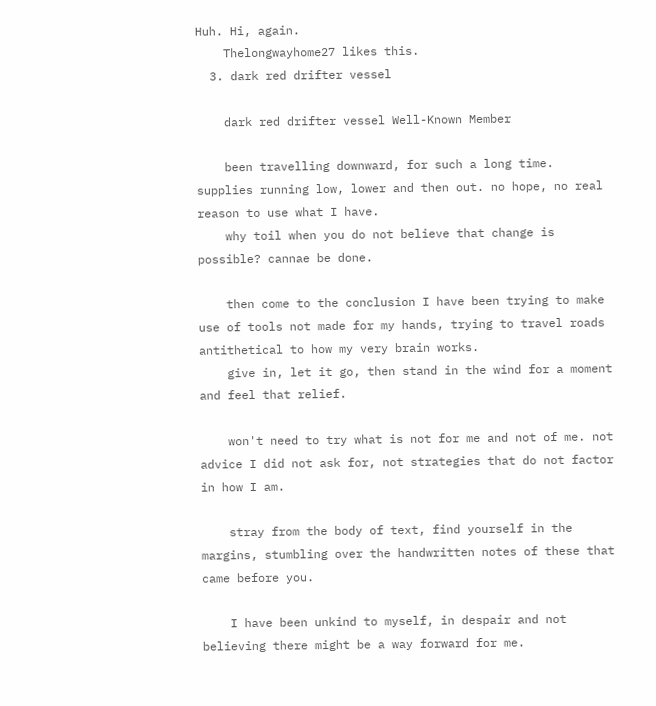Huh. Hi, again.
    Thelongwayhome27 likes this.
  3. dark red drifter vessel

    dark red drifter vessel Well-Known Member

    been travelling downward, for such a long time. supplies running low, lower and then out. no hope, no real reason to use what I have.
    why toil when you do not believe that change is possible? cannae be done.

    then come to the conclusion I have been trying to make use of tools not made for my hands, trying to travel roads antithetical to how my very brain works.
    give in, let it go, then stand in the wind for a moment and feel that relief.

    won't need to try what is not for me and not of me. not advice I did not ask for, not strategies that do not factor in how I am.

    stray from the body of text, find yourself in the margins, stumbling over the handwritten notes of these that came before you.

    I have been unkind to myself, in despair and not believing there might be a way forward for me.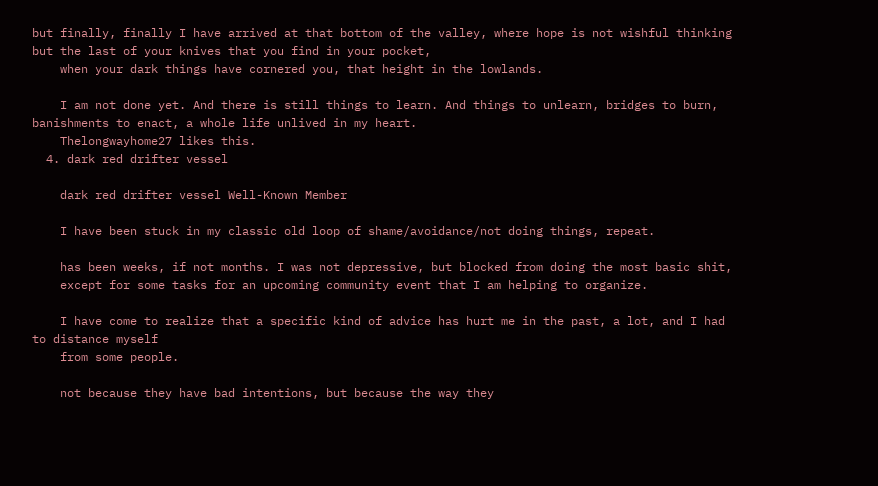but finally, finally I have arrived at that bottom of the valley, where hope is not wishful thinking but the last of your knives that you find in your pocket,
    when your dark things have cornered you, that height in the lowlands.

    I am not done yet. And there is still things to learn. And things to unlearn, bridges to burn, banishments to enact, a whole life unlived in my heart.
    Thelongwayhome27 likes this.
  4. dark red drifter vessel

    dark red drifter vessel Well-Known Member

    I have been stuck in my classic old loop of shame/avoidance/not doing things, repeat.

    has been weeks, if not months. I was not depressive, but blocked from doing the most basic shit,
    except for some tasks for an upcoming community event that I am helping to organize.

    I have come to realize that a specific kind of advice has hurt me in the past, a lot, and I had to distance myself
    from some people.

    not because they have bad intentions, but because the way they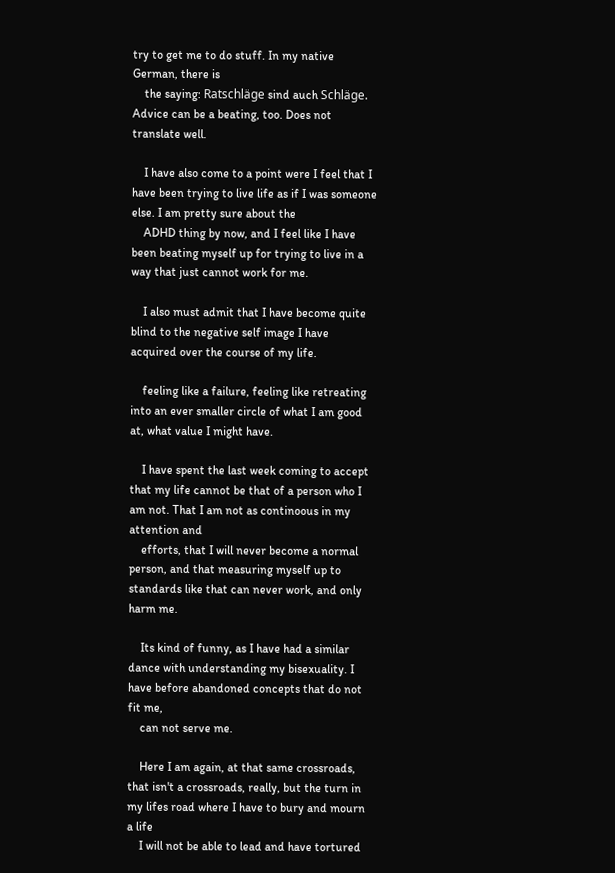try to get me to do stuff. In my native German, there is
    the saying: Ratschläge sind auch Schläge. Advice can be a beating, too. Does not translate well.

    I have also come to a point were I feel that I have been trying to live life as if I was someone else. I am pretty sure about the
    ADHD thing by now, and I feel like I have been beating myself up for trying to live in a way that just cannot work for me.

    I also must admit that I have become quite blind to the negative self image I have acquired over the course of my life.

    feeling like a failure, feeling like retreating into an ever smaller circle of what I am good at, what value I might have.

    I have spent the last week coming to accept that my life cannot be that of a person who I am not. That I am not as continoous in my attention and
    efforts, that I will never become a normal person, and that measuring myself up to standards like that can never work, and only harm me.

    Its kind of funny, as I have had a similar dance with understanding my bisexuality. I have before abandoned concepts that do not fit me,
    can not serve me.

    Here I am again, at that same crossroads, that isn't a crossroads, really, but the turn in my lifes road where I have to bury and mourn a life
    I will not be able to lead and have tortured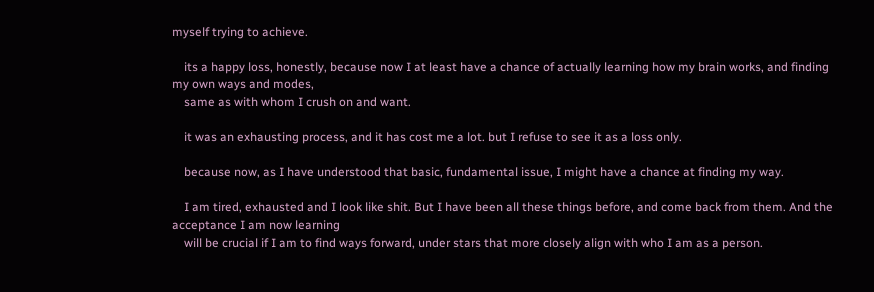myself trying to achieve.

    its a happy loss, honestly, because now I at least have a chance of actually learning how my brain works, and finding my own ways and modes,
    same as with whom I crush on and want.

    it was an exhausting process, and it has cost me a lot. but I refuse to see it as a loss only.

    because now, as I have understood that basic, fundamental issue, I might have a chance at finding my way.

    I am tired, exhausted and I look like shit. But I have been all these things before, and come back from them. And the acceptance I am now learning
    will be crucial if I am to find ways forward, under stars that more closely align with who I am as a person.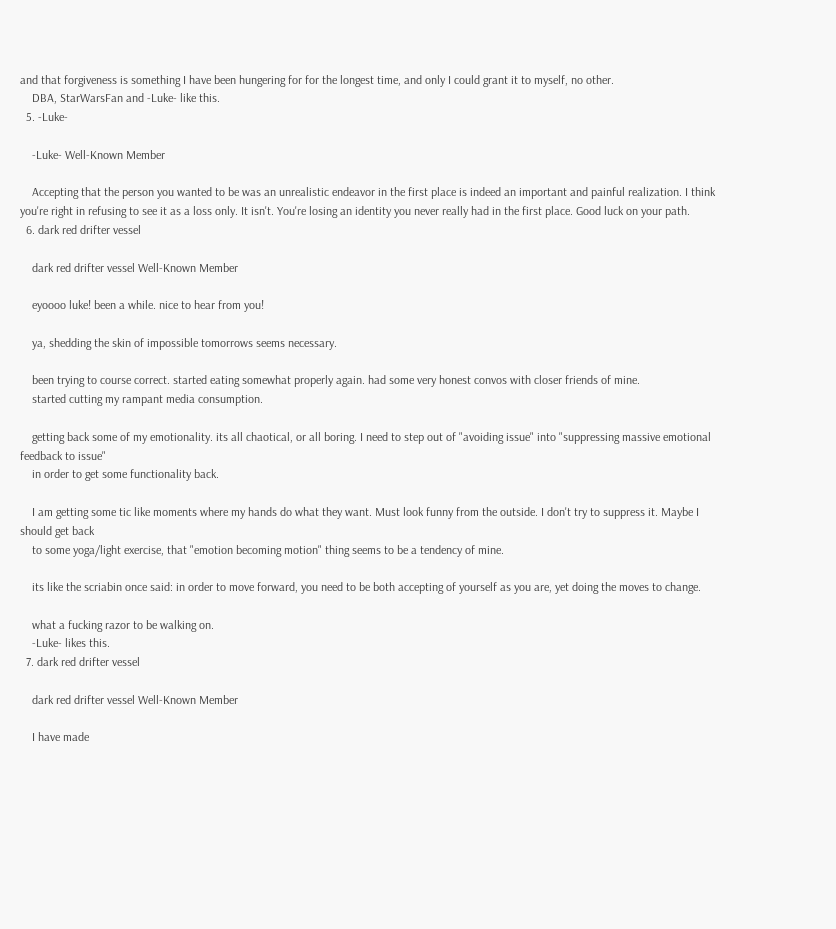and that forgiveness is something I have been hungering for for the longest time, and only I could grant it to myself, no other.
    DBA, StarWarsFan and -Luke- like this.
  5. -Luke-

    -Luke- Well-Known Member

    Accepting that the person you wanted to be was an unrealistic endeavor in the first place is indeed an important and painful realization. I think you're right in refusing to see it as a loss only. It isn't. You're losing an identity you never really had in the first place. Good luck on your path.
  6. dark red drifter vessel

    dark red drifter vessel Well-Known Member

    eyoooo luke! been a while. nice to hear from you!

    ya, shedding the skin of impossible tomorrows seems necessary.

    been trying to course correct. started eating somewhat properly again. had some very honest convos with closer friends of mine.
    started cutting my rampant media consumption.

    getting back some of my emotionality. its all chaotical, or all boring. I need to step out of "avoiding issue" into "suppressing massive emotional feedback to issue"
    in order to get some functionality back.

    I am getting some tic like moments where my hands do what they want. Must look funny from the outside. I don't try to suppress it. Maybe I should get back
    to some yoga/light exercise, that "emotion becoming motion" thing seems to be a tendency of mine.

    its like the scriabin once said: in order to move forward, you need to be both accepting of yourself as you are, yet doing the moves to change.

    what a fucking razor to be walking on.
    -Luke- likes this.
  7. dark red drifter vessel

    dark red drifter vessel Well-Known Member

    I have made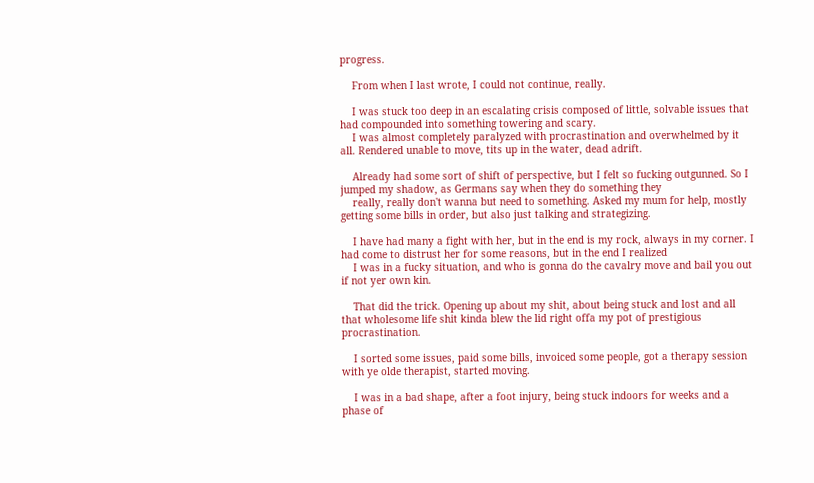progress.

    From when I last wrote, I could not continue, really.

    I was stuck too deep in an escalating crisis composed of little, solvable issues that had compounded into something towering and scary.
    I was almost completely paralyzed with procrastination and overwhelmed by it all. Rendered unable to move, tits up in the water, dead adrift.

    Already had some sort of shift of perspective, but I felt so fucking outgunned. So I jumped my shadow, as Germans say when they do something they
    really, really don't wanna but need to something. Asked my mum for help, mostly getting some bills in order, but also just talking and strategizing.

    I have had many a fight with her, but in the end is my rock, always in my corner. I had come to distrust her for some reasons, but in the end I realized
    I was in a fucky situation, and who is gonna do the cavalry move and bail you out if not yer own kin.

    That did the trick. Opening up about my shit, about being stuck and lost and all that wholesome life shit kinda blew the lid right offa my pot of prestigious procrastination.

    I sorted some issues, paid some bills, invoiced some people, got a therapy session with ye olde therapist, started moving.

    I was in a bad shape, after a foot injury, being stuck indoors for weeks and a phase of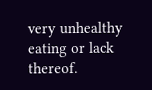very unhealthy eating or lack thereof.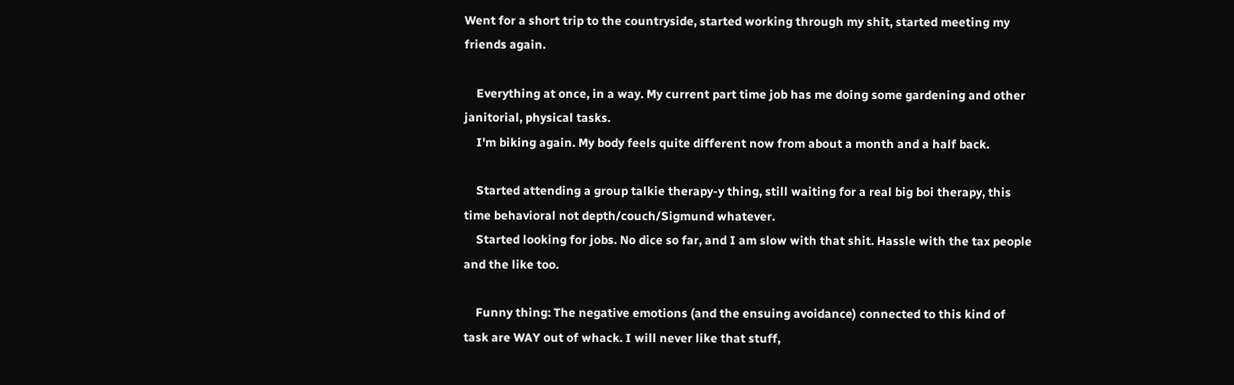Went for a short trip to the countryside, started working through my shit, started meeting my friends again.

    Everything at once, in a way. My current part time job has me doing some gardening and other janitorial, physical tasks.
    I'm biking again. My body feels quite different now from about a month and a half back.

    Started attending a group talkie therapy-y thing, still waiting for a real big boi therapy, this time behavioral not depth/couch/Sigmund whatever.
    Started looking for jobs. No dice so far, and I am slow with that shit. Hassle with the tax people and the like too.

    Funny thing: The negative emotions (and the ensuing avoidance) connected to this kind of task are WAY out of whack. I will never like that stuff,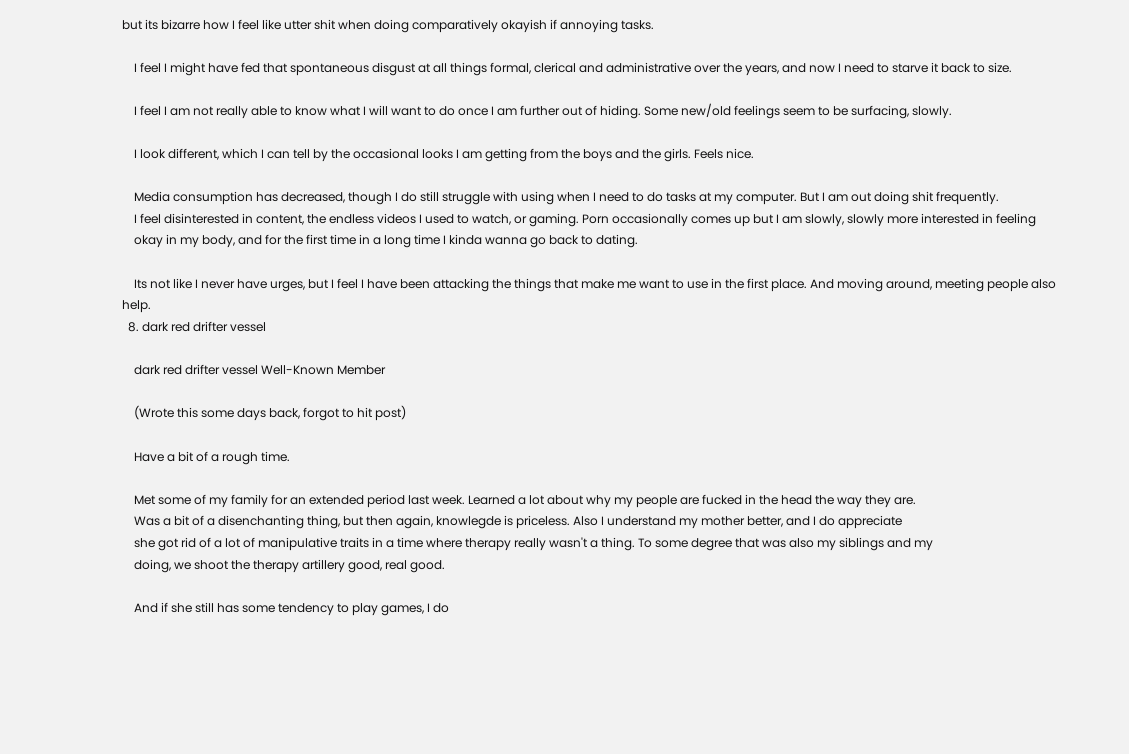but its bizarre how I feel like utter shit when doing comparatively okayish if annoying tasks.

    I feel I might have fed that spontaneous disgust at all things formal, clerical and administrative over the years, and now I need to starve it back to size.

    I feel I am not really able to know what I will want to do once I am further out of hiding. Some new/old feelings seem to be surfacing, slowly.

    I look different, which I can tell by the occasional looks I am getting from the boys and the girls. Feels nice.

    Media consumption has decreased, though I do still struggle with using when I need to do tasks at my computer. But I am out doing shit frequently.
    I feel disinterested in content, the endless videos I used to watch, or gaming. Porn occasionally comes up but I am slowly, slowly more interested in feeling
    okay in my body, and for the first time in a long time I kinda wanna go back to dating.

    Its not like I never have urges, but I feel I have been attacking the things that make me want to use in the first place. And moving around, meeting people also help.
  8. dark red drifter vessel

    dark red drifter vessel Well-Known Member

    (Wrote this some days back, forgot to hit post)

    Have a bit of a rough time.

    Met some of my family for an extended period last week. Learned a lot about why my people are fucked in the head the way they are.
    Was a bit of a disenchanting thing, but then again, knowlegde is priceless. Also I understand my mother better, and I do appreciate
    she got rid of a lot of manipulative traits in a time where therapy really wasn't a thing. To some degree that was also my siblings and my
    doing, we shoot the therapy artillery good, real good.

    And if she still has some tendency to play games, I do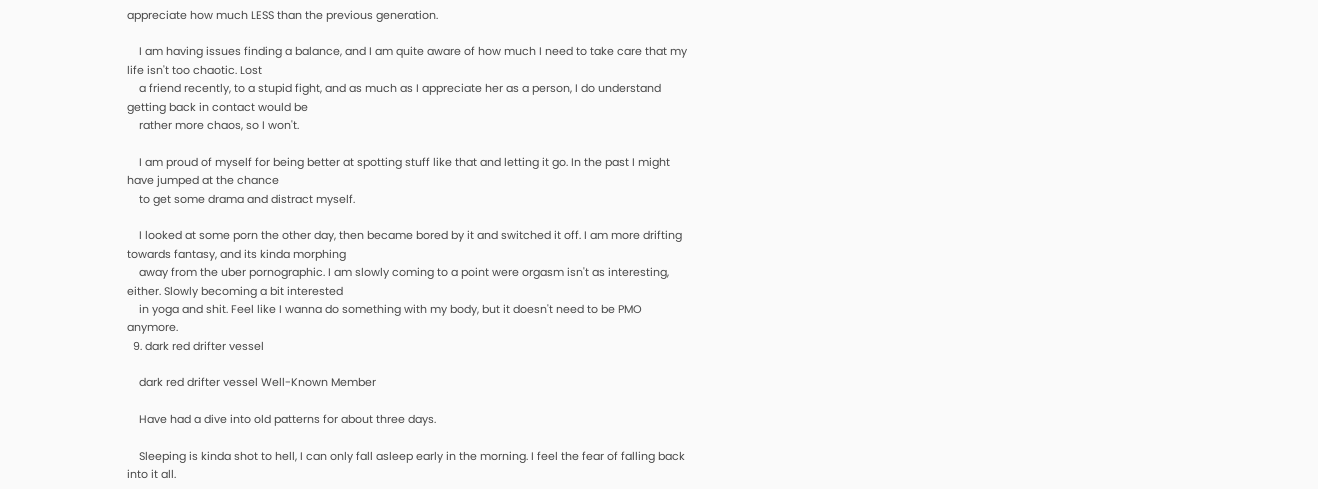appreciate how much LESS than the previous generation.

    I am having issues finding a balance, and I am quite aware of how much I need to take care that my life isn't too chaotic. Lost
    a friend recently, to a stupid fight, and as much as I appreciate her as a person, I do understand getting back in contact would be
    rather more chaos, so I won't.

    I am proud of myself for being better at spotting stuff like that and letting it go. In the past I might have jumped at the chance
    to get some drama and distract myself.

    I looked at some porn the other day, then became bored by it and switched it off. I am more drifting towards fantasy, and its kinda morphing
    away from the uber pornographic. I am slowly coming to a point were orgasm isn't as interesting, either. Slowly becoming a bit interested
    in yoga and shit. Feel like I wanna do something with my body, but it doesn't need to be PMO anymore.
  9. dark red drifter vessel

    dark red drifter vessel Well-Known Member

    Have had a dive into old patterns for about three days.

    Sleeping is kinda shot to hell, I can only fall asleep early in the morning. I feel the fear of falling back into it all.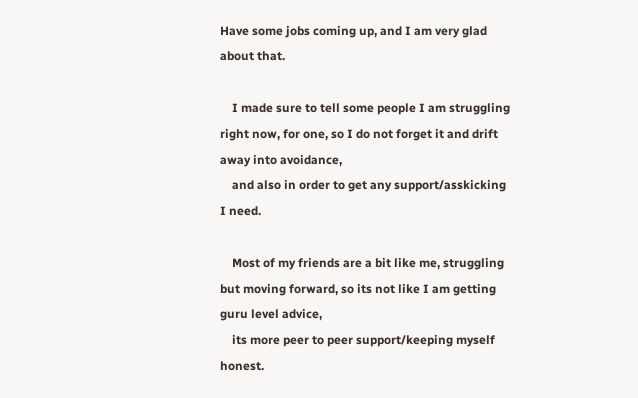Have some jobs coming up, and I am very glad about that.

    I made sure to tell some people I am struggling right now, for one, so I do not forget it and drift away into avoidance,
    and also in order to get any support/asskicking I need.

    Most of my friends are a bit like me, struggling but moving forward, so its not like I am getting guru level advice,
    its more peer to peer support/keeping myself honest.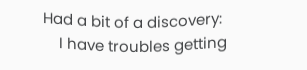Had a bit of a discovery:
    I have troubles getting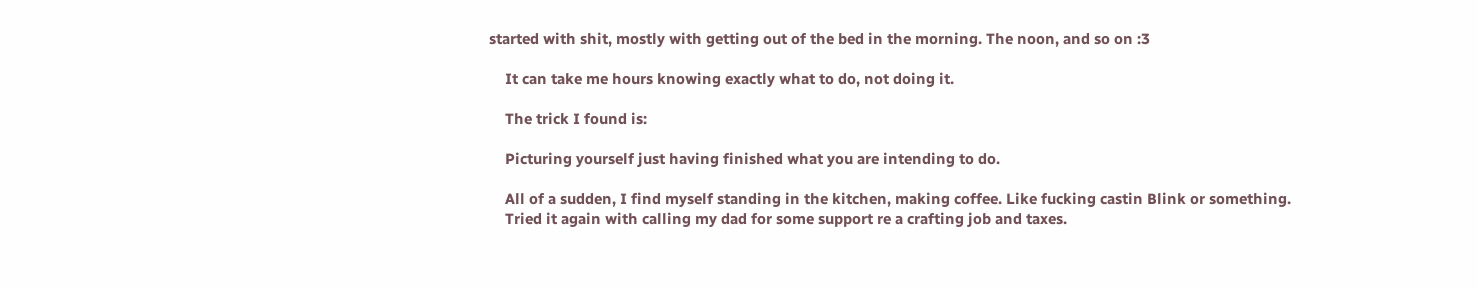started with shit, mostly with getting out of the bed in the morning. The noon, and so on :3

    It can take me hours knowing exactly what to do, not doing it.

    The trick I found is:

    Picturing yourself just having finished what you are intending to do.

    All of a sudden, I find myself standing in the kitchen, making coffee. Like fucking castin Blink or something.
    Tried it again with calling my dad for some support re a crafting job and taxes.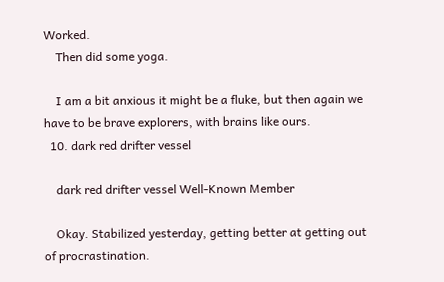Worked.
    Then did some yoga.

    I am a bit anxious it might be a fluke, but then again we have to be brave explorers, with brains like ours.
  10. dark red drifter vessel

    dark red drifter vessel Well-Known Member

    Okay. Stabilized yesterday, getting better at getting out of procrastination.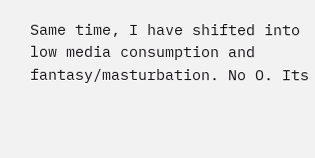Same time, I have shifted into low media consumption and fantasy/masturbation. No O. Its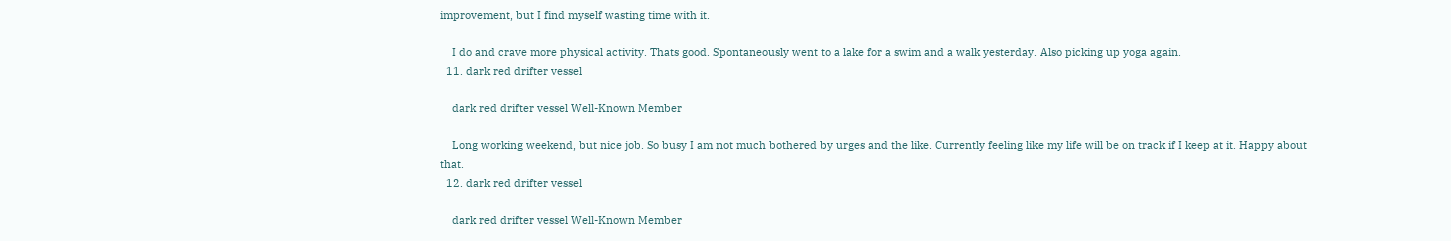improvement, but I find myself wasting time with it.

    I do and crave more physical activity. Thats good. Spontaneously went to a lake for a swim and a walk yesterday. Also picking up yoga again.
  11. dark red drifter vessel

    dark red drifter vessel Well-Known Member

    Long working weekend, but nice job. So busy I am not much bothered by urges and the like. Currently feeling like my life will be on track if I keep at it. Happy about that.
  12. dark red drifter vessel

    dark red drifter vessel Well-Known Member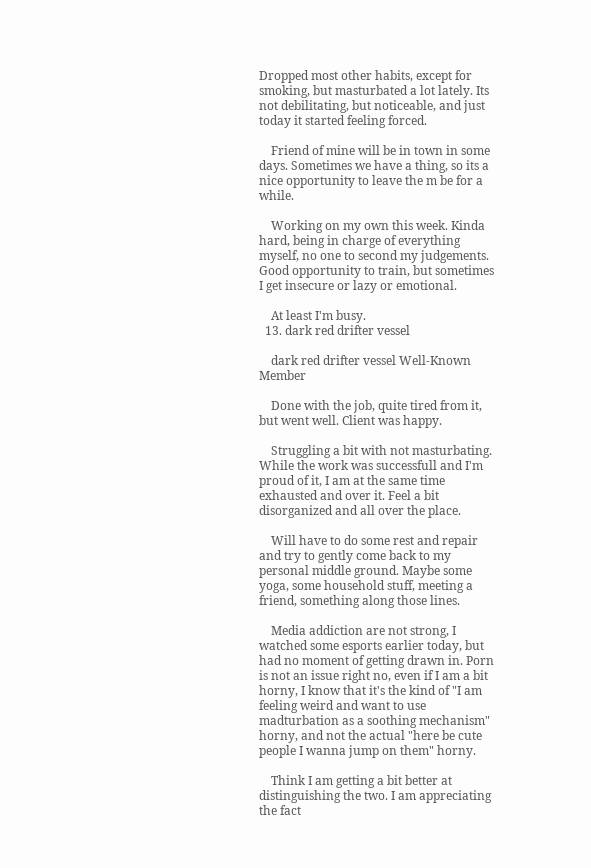Dropped most other habits, except for smoking, but masturbated a lot lately. Its not debilitating, but noticeable, and just today it started feeling forced.

    Friend of mine will be in town in some days. Sometimes we have a thing, so its a nice opportunity to leave the m be for a while.

    Working on my own this week. Kinda hard, being in charge of everything myself, no one to second my judgements. Good opportunity to train, but sometimes I get insecure or lazy or emotional.

    At least I'm busy.
  13. dark red drifter vessel

    dark red drifter vessel Well-Known Member

    Done with the job, quite tired from it, but went well. Client was happy.

    Struggling a bit with not masturbating. While the work was successfull and I'm proud of it, I am at the same time exhausted and over it. Feel a bit disorganized and all over the place.

    Will have to do some rest and repair and try to gently come back to my personal middle ground. Maybe some yoga, some household stuff, meeting a friend, something along those lines.

    Media addiction are not strong, I watched some esports earlier today, but had no moment of getting drawn in. Porn is not an issue right no, even if I am a bit horny, I know that it's the kind of "I am feeling weird and want to use madturbation as a soothing mechanism" horny, and not the actual "here be cute people I wanna jump on them" horny.

    Think I am getting a bit better at distinguishing the two. I am appreciating the fact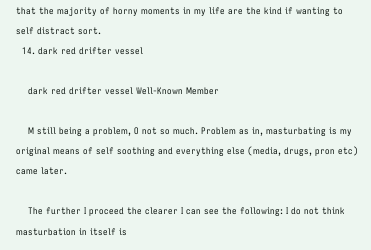that the majority of horny moments in my life are the kind if wanting to self distract sort.
  14. dark red drifter vessel

    dark red drifter vessel Well-Known Member

    M still being a problem, O not so much. Problem as in, masturbating is my original means of self soothing and everything else (media, drugs, pron etc) came later.

    The further I proceed the clearer I can see the following: I do not think masturbation in itself is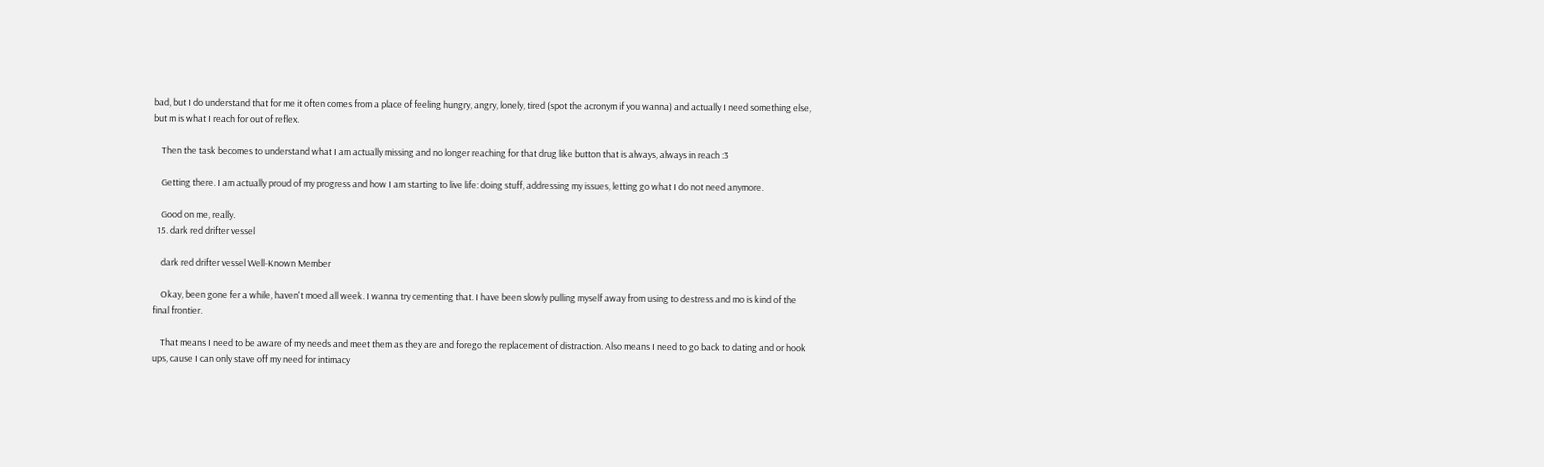bad, but I do understand that for me it often comes from a place of feeling hungry, angry, lonely, tired (spot the acronym if you wanna) and actually I need something else, but m is what I reach for out of reflex.

    Then the task becomes to understand what I am actually missing and no longer reaching for that drug like button that is always, always in reach :3

    Getting there. I am actually proud of my progress and how I am starting to live life: doing stuff, addressing my issues, letting go what I do not need anymore.

    Good on me, really.
  15. dark red drifter vessel

    dark red drifter vessel Well-Known Member

    Okay, been gone fer a while, haven't moed all week. I wanna try cementing that. I have been slowly pulling myself away from using to destress and mo is kind of the final frontier.

    That means I need to be aware of my needs and meet them as they are and forego the replacement of distraction. Also means I need to go back to dating and or hook ups, cause I can only stave off my need for intimacy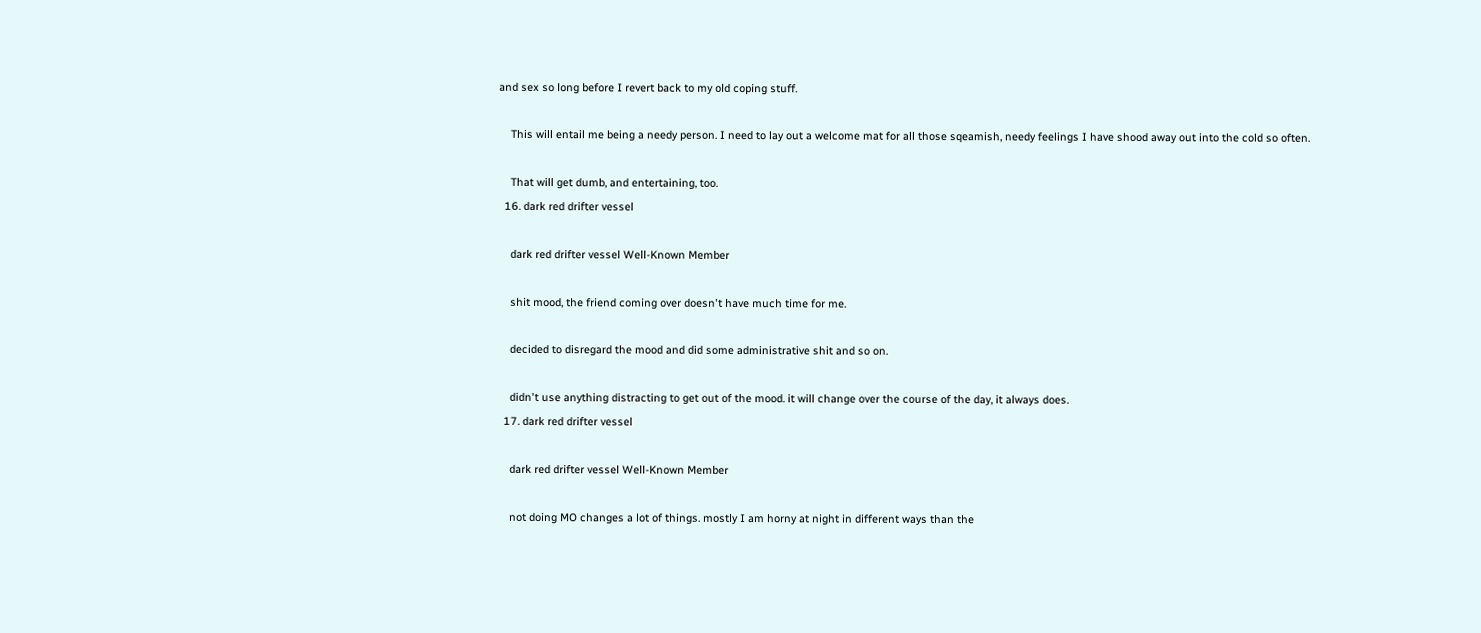and sex so long before I revert back to my old coping stuff.

    This will entail me being a needy person. I need to lay out a welcome mat for all those sqeamish, needy feelings I have shood away out into the cold so often.

    That will get dumb, and entertaining, too.
  16. dark red drifter vessel

    dark red drifter vessel Well-Known Member

    shit mood, the friend coming over doesn't have much time for me.

    decided to disregard the mood and did some administrative shit and so on.

    didn't use anything distracting to get out of the mood. it will change over the course of the day, it always does.
  17. dark red drifter vessel

    dark red drifter vessel Well-Known Member

    not doing MO changes a lot of things. mostly I am horny at night in different ways than the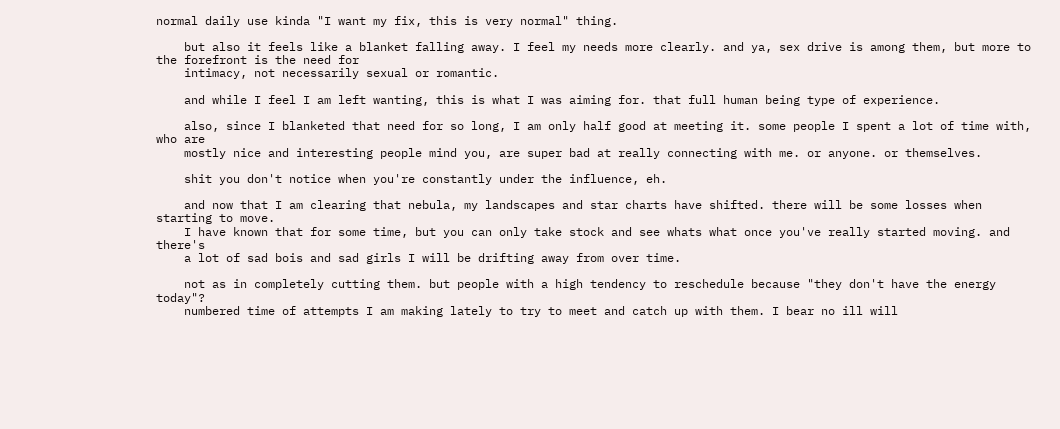normal daily use kinda "I want my fix, this is very normal" thing.

    but also it feels like a blanket falling away. I feel my needs more clearly. and ya, sex drive is among them, but more to the forefront is the need for
    intimacy, not necessarily sexual or romantic.

    and while I feel I am left wanting, this is what I was aiming for. that full human being type of experience.

    also, since I blanketed that need for so long, I am only half good at meeting it. some people I spent a lot of time with, who are
    mostly nice and interesting people mind you, are super bad at really connecting with me. or anyone. or themselves.

    shit you don't notice when you're constantly under the influence, eh.

    and now that I am clearing that nebula, my landscapes and star charts have shifted. there will be some losses when starting to move.
    I have known that for some time, but you can only take stock and see whats what once you've really started moving. and there's
    a lot of sad bois and sad girls I will be drifting away from over time.

    not as in completely cutting them. but people with a high tendency to reschedule because "they don't have the energy today"?
    numbered time of attempts I am making lately to try to meet and catch up with them. I bear no ill will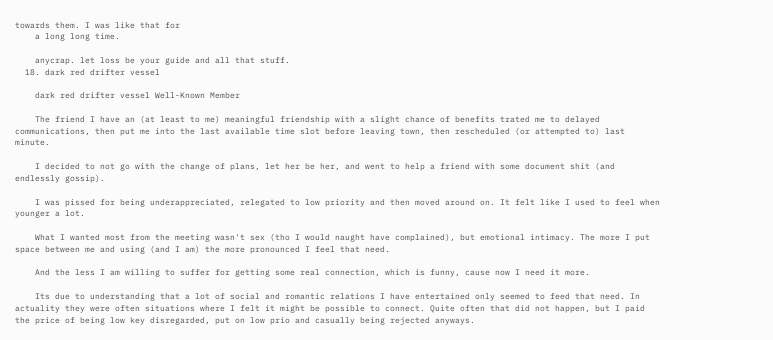towards them. I was like that for
    a long long time.

    anycrap. let loss be your guide and all that stuff.
  18. dark red drifter vessel

    dark red drifter vessel Well-Known Member

    The friend I have an (at least to me) meaningful friendship with a slight chance of benefits trated me to delayed communications, then put me into the last available time slot before leaving town, then rescheduled (or attempted to) last minute.

    I decided to not go with the change of plans, let her be her, and went to help a friend with some document shit (and endlessly gossip).

    I was pissed for being underappreciated, relegated to low priority and then moved around on. It felt like I used to feel when younger a lot.

    What I wanted most from the meeting wasn't sex (tho I would naught have complained), but emotional intimacy. The more I put space between me and using (and I am) the more pronounced I feel that need.

    And the less I am willing to suffer for getting some real connection, which is funny, cause now I need it more.

    Its due to understanding that a lot of social and romantic relations I have entertained only seemed to feed that need. In actuality they were often situations where I felt it might be possible to connect. Quite often that did not happen, but I paid the price of being low key disregarded, put on low prio and casually being rejected anyways.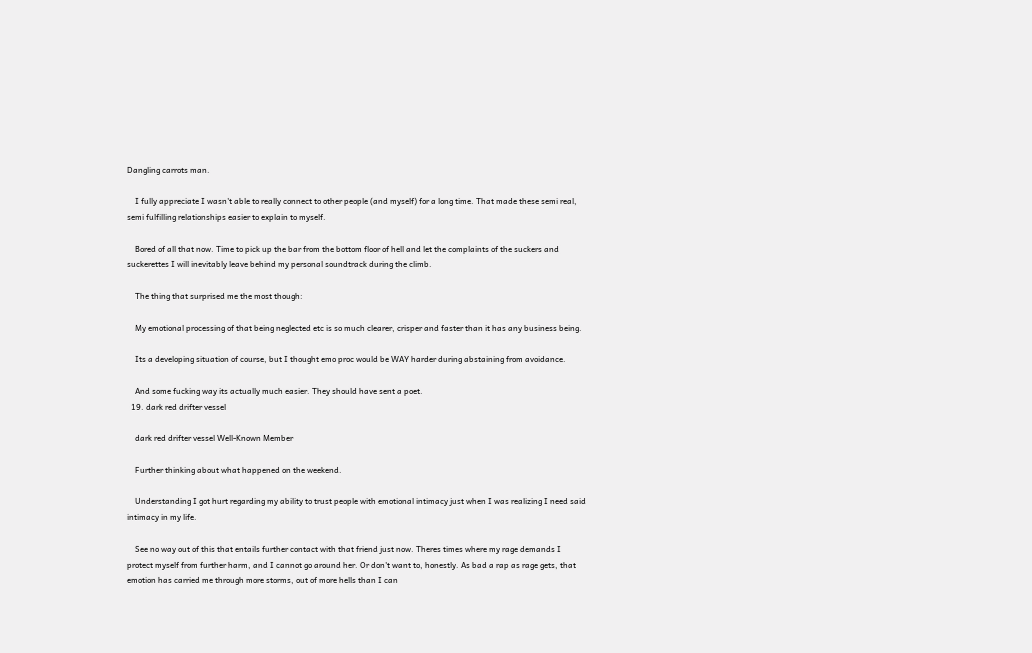Dangling carrots man.

    I fully appreciate I wasn't able to really connect to other people (and myself) for a long time. That made these semi real, semi fulfilling relationships easier to explain to myself.

    Bored of all that now. Time to pick up the bar from the bottom floor of hell and let the complaints of the suckers and suckerettes I will inevitably leave behind my personal soundtrack during the climb.

    The thing that surprised me the most though:

    My emotional processing of that being neglected etc is so much clearer, crisper and faster than it has any business being.

    Its a developing situation of course, but I thought emo proc would be WAY harder during abstaining from avoidance.

    And some fucking way its actually much easier. They should have sent a poet.
  19. dark red drifter vessel

    dark red drifter vessel Well-Known Member

    Further thinking about what happened on the weekend.

    Understanding I got hurt regarding my ability to trust people with emotional intimacy just when I was realizing I need said intimacy in my life.

    See no way out of this that entails further contact with that friend just now. Theres times where my rage demands I protect myself from further harm, and I cannot go around her. Or don't want to, honestly. As bad a rap as rage gets, that emotion has carried me through more storms, out of more hells than I can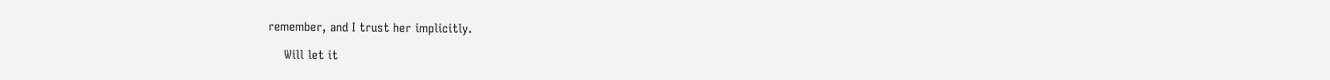remember, and I trust her implicitly.

    Will let it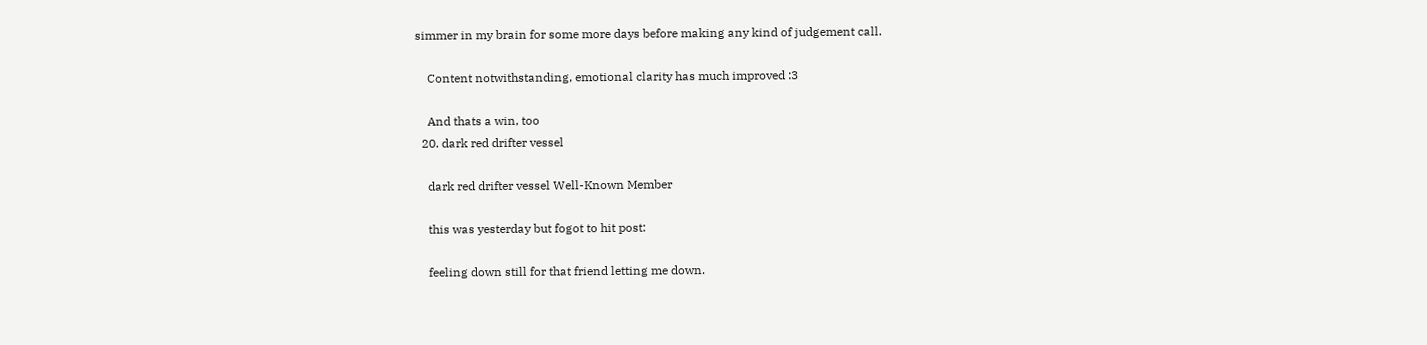simmer in my brain for some more days before making any kind of judgement call.

    Content notwithstanding, emotional clarity has much improved :3

    And thats a win, too
  20. dark red drifter vessel

    dark red drifter vessel Well-Known Member

    this was yesterday but fogot to hit post:

    feeling down still for that friend letting me down.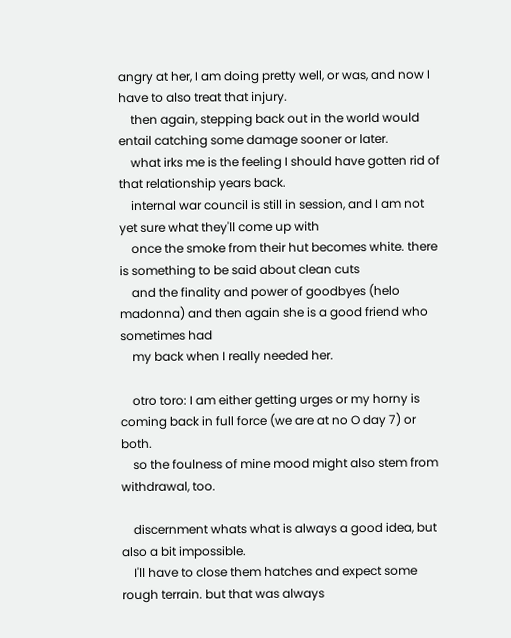angry at her, I am doing pretty well, or was, and now I have to also treat that injury.
    then again, stepping back out in the world would entail catching some damage sooner or later.
    what irks me is the feeling I should have gotten rid of that relationship years back.
    internal war council is still in session, and I am not yet sure what they'll come up with
    once the smoke from their hut becomes white. there is something to be said about clean cuts
    and the finality and power of goodbyes (helo madonna) and then again she is a good friend who sometimes had
    my back when I really needed her.

    otro toro: I am either getting urges or my horny is coming back in full force (we are at no O day 7) or both.
    so the foulness of mine mood might also stem from withdrawal, too.

    discernment whats what is always a good idea, but also a bit impossible.
    I'll have to close them hatches and expect some rough terrain. but that was always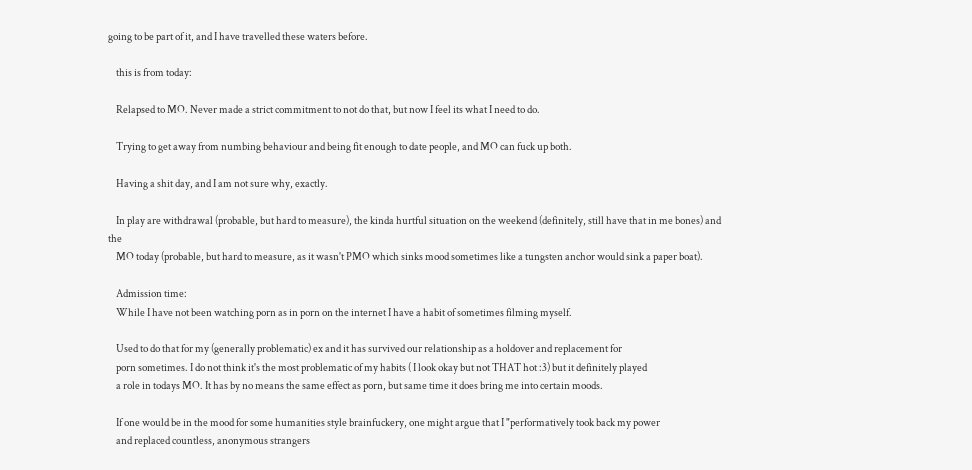going to be part of it, and I have travelled these waters before.

    this is from today:

    Relapsed to MO. Never made a strict commitment to not do that, but now I feel its what I need to do.

    Trying to get away from numbing behaviour and being fit enough to date people, and MO can fuck up both.

    Having a shit day, and I am not sure why, exactly.

    In play are withdrawal (probable, but hard to measure), the kinda hurtful situation on the weekend (definitely, still have that in me bones) and the
    MO today (probable, but hard to measure, as it wasn't PMO which sinks mood sometimes like a tungsten anchor would sink a paper boat).

    Admission time:
    While I have not been watching porn as in porn on the internet I have a habit of sometimes filming myself.

    Used to do that for my (generally problematic) ex and it has survived our relationship as a holdover and replacement for
    porn sometimes. I do not think it's the most problematic of my habits ( I look okay but not THAT hot :3) but it definitely played
    a role in todays MO. It has by no means the same effect as porn, but same time it does bring me into certain moods.

    If one would be in the mood for some humanities style brainfuckery, one might argue that I "performatively took back my power
    and replaced countless, anonymous strangers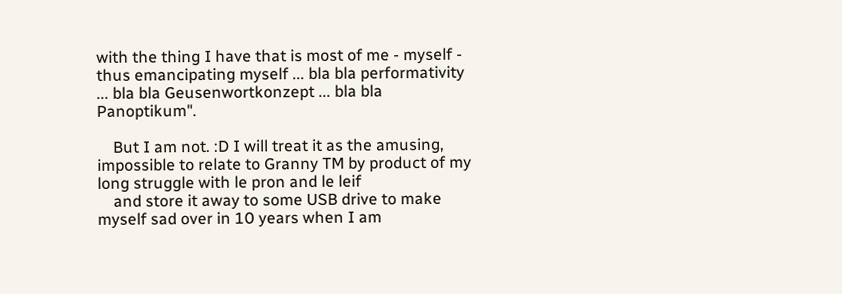with the thing I have that is most of me - myself - thus emancipating myself ... bla bla performativity ... bla bla Geusenwortkonzept ... bla bla Panoptikum".

    But I am not. :D I will treat it as the amusing, impossible to relate to Granny TM by product of my long struggle with le pron and le leif
    and store it away to some USB drive to make myself sad over in 10 years when I am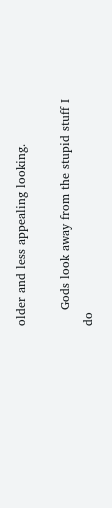older and less appealing looking.

    Gods look away from the stupid stuff I do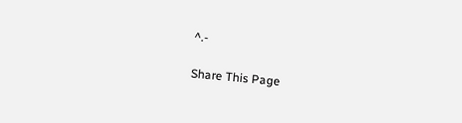^.-

Share This Page